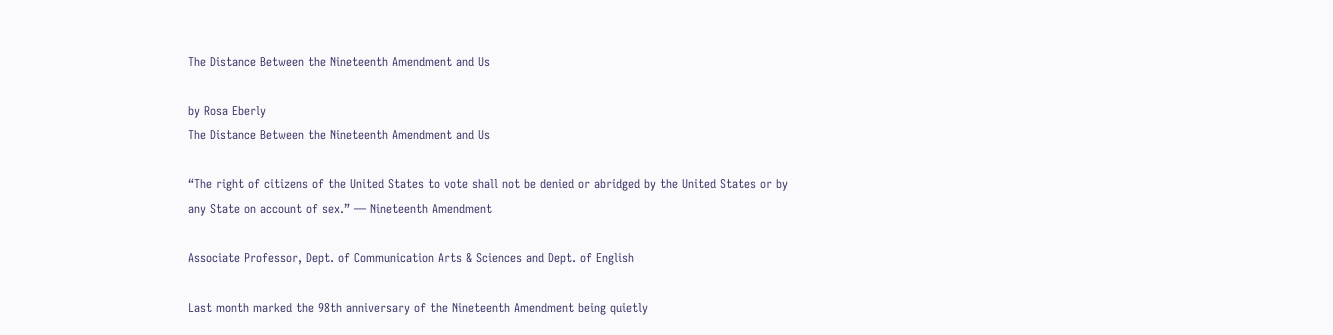The Distance Between the Nineteenth Amendment and Us

by Rosa Eberly
The Distance Between the Nineteenth Amendment and Us

“The right of citizens of the United States to vote shall not be denied or abridged by the United States or by any State on account of sex.” — Nineteenth Amendment

Associate Professor, Dept. of Communication Arts & Sciences and Dept. of English

Last month marked the 98th anniversary of the Nineteenth Amendment being quietly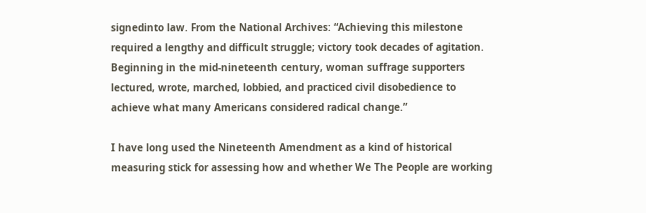signedinto law. From the National Archives: “Achieving this milestone required a lengthy and difficult struggle; victory took decades of agitation. Beginning in the mid-nineteenth century, woman suffrage supporters lectured, wrote, marched, lobbied, and practiced civil disobedience to achieve what many Americans considered radical change.”

I have long used the Nineteenth Amendment as a kind of historical measuring stick for assessing how and whether We The People are working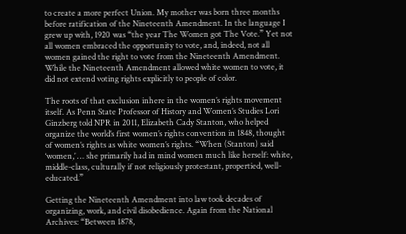to create a more perfect Union. My mother was born three months before ratification of the Nineteenth Amendment. In the language I grew up with, 1920 was “the year The Women got The Vote.” Yet not all women embraced the opportunity to vote, and, indeed, not all women gained the right to vote from the Nineteenth Amendment. While the Nineteenth Amendment allowed white women to vote, it did not extend voting rights explicitly to people of color.

The roots of that exclusion inhere in the women’s rights movement itself. As Penn State Professor of History and Women’s Studies Lori Ginzberg told NPR in 2011, Elizabeth Cady Stanton, who helped organize the world’s first women’s rights convention in 1848, thought of women’s rights as white women’s rights. “When (Stanton) said ‘women,’ … she primarily had in mind women much like herself: white, middle-class, culturally if not religiously protestant, propertied, well-educated.”

Getting the Nineteenth Amendment into law took decades of organizing, work, and civil disobedience. Again from the National Archives: “Between 1878,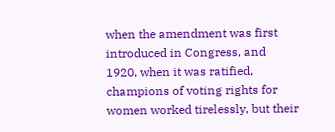when the amendment was first introduced in Congress, and 1920, when it was ratified, champions of voting rights for women worked tirelessly, but their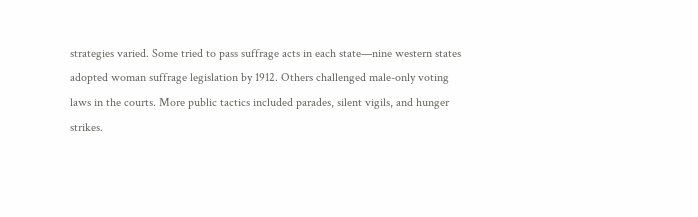strategies varied. Some tried to pass suffrage acts in each state—nine western states adopted woman suffrage legislation by 1912. Others challenged male-only voting laws in the courts. More public tactics included parades, silent vigils, and hunger strikes.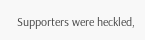Supporters were heckled,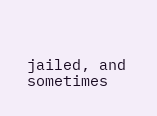jailed, and sometimes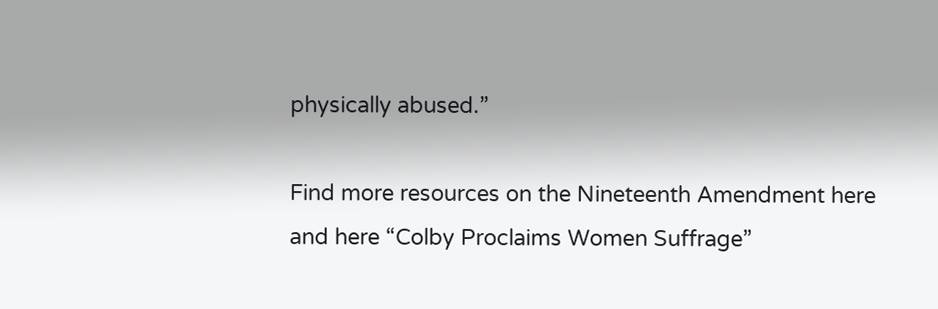physically abused.”

Find more resources on the Nineteenth Amendment here and here “Colby Proclaims Women Suffrage”